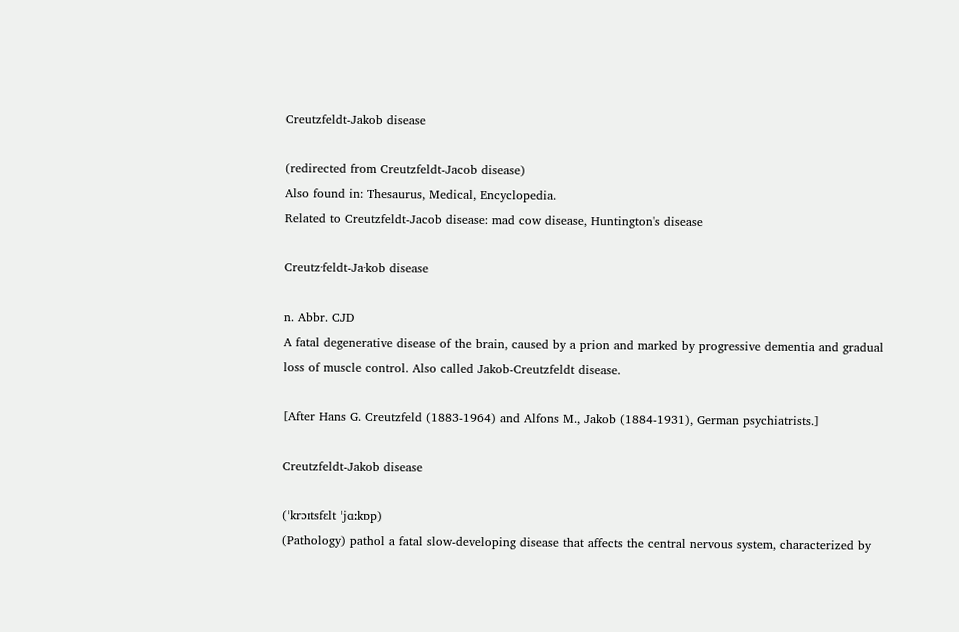Creutzfeldt-Jakob disease

(redirected from Creutzfeldt-Jacob disease)
Also found in: Thesaurus, Medical, Encyclopedia.
Related to Creutzfeldt-Jacob disease: mad cow disease, Huntington's disease

Creutz·feldt-Ja·kob disease

n. Abbr. CJD
A fatal degenerative disease of the brain, caused by a prion and marked by progressive dementia and gradual loss of muscle control. Also called Jakob-Creutzfeldt disease.

[After Hans G. Creutzfeld (1883-1964) and Alfons M., Jakob (1884-1931), German psychiatrists.]

Creutzfeldt-Jakob disease

(ˈkrɔɪtsfɛlt ˈjɑːkɒp)
(Pathology) pathol a fatal slow-developing disease that affects the central nervous system, characterized by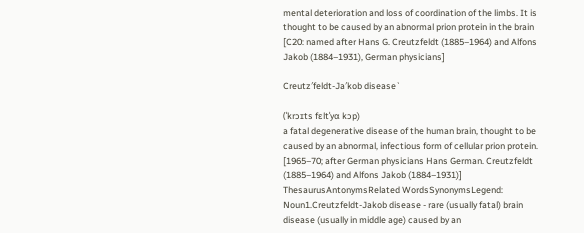mental deterioration and loss of coordination of the limbs. It is thought to be caused by an abnormal prion protein in the brain
[C20: named after Hans G. Creutzfeldt (1885–1964) and Alfons Jakob (1884–1931), German physicians]

Creutz′feldt-Ja′kob disease`

(ˈkrɔɪts fɛltˈyɑ kɔp)
a fatal degenerative disease of the human brain, thought to be caused by an abnormal, infectious form of cellular prion protein.
[1965–70; after German physicians Hans German. Creutzfeldt (1885–1964) and Alfons Jakob (1884–1931)]
ThesaurusAntonymsRelated WordsSynonymsLegend:
Noun1.Creutzfeldt-Jakob disease - rare (usually fatal) brain disease (usually in middle age) caused by an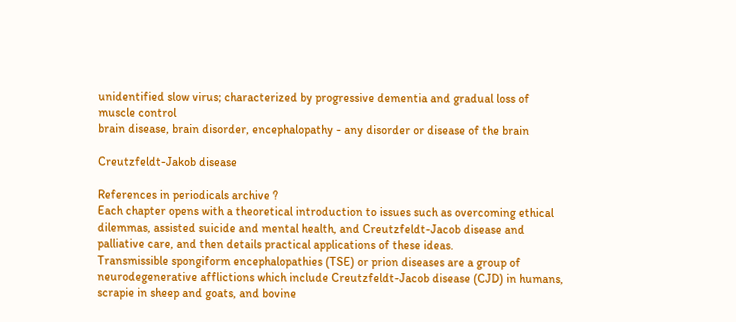unidentified slow virus; characterized by progressive dementia and gradual loss of muscle control
brain disease, brain disorder, encephalopathy - any disorder or disease of the brain

Creutzfeldt-Jakob disease

References in periodicals archive ?
Each chapter opens with a theoretical introduction to issues such as overcoming ethical dilemmas, assisted suicide and mental health, and Creutzfeldt-Jacob disease and palliative care, and then details practical applications of these ideas.
Transmissible spongiform encephalopathies (TSE) or prion diseases are a group of neurodegenerative afflictions which include Creutzfeldt-Jacob disease (CJD) in humans, scrapie in sheep and goats, and bovine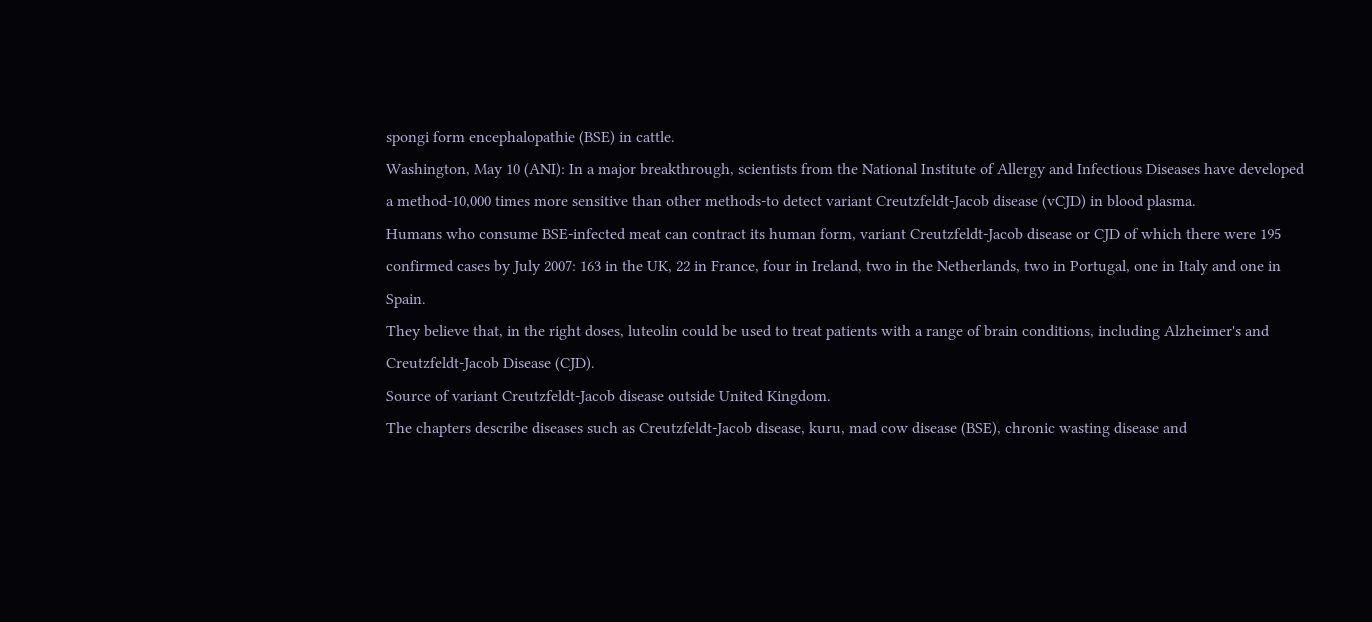spongi form encephalopathie (BSE) in cattle.
Washington, May 10 (ANI): In a major breakthrough, scientists from the National Institute of Allergy and Infectious Diseases have developed a method-10,000 times more sensitive than other methods-to detect variant Creutzfeldt-Jacob disease (vCJD) in blood plasma.
Humans who consume BSE-infected meat can contract its human form, variant Creutzfeldt-Jacob disease or CJD of which there were 195 confirmed cases by July 2007: 163 in the UK, 22 in France, four in Ireland, two in the Netherlands, two in Portugal, one in Italy and one in Spain.
They believe that, in the right doses, luteolin could be used to treat patients with a range of brain conditions, including Alzheimer's and Creutzfeldt-Jacob Disease (CJD).
Source of variant Creutzfeldt-Jacob disease outside United Kingdom.
The chapters describe diseases such as Creutzfeldt-Jacob disease, kuru, mad cow disease (BSE), chronic wasting disease and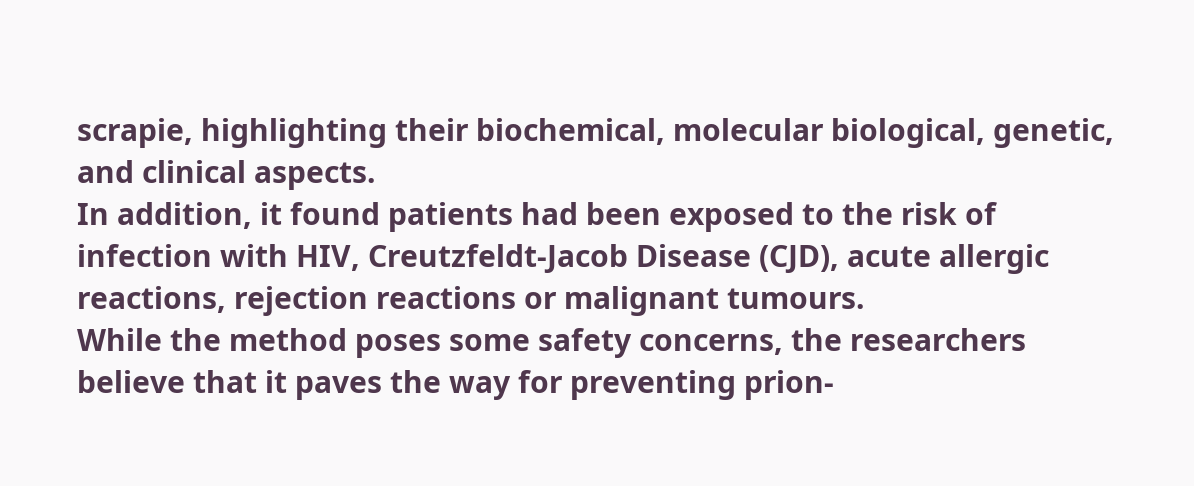scrapie, highlighting their biochemical, molecular biological, genetic, and clinical aspects.
In addition, it found patients had been exposed to the risk of infection with HIV, Creutzfeldt-Jacob Disease (CJD), acute allergic reactions, rejection reactions or malignant tumours.
While the method poses some safety concerns, the researchers believe that it paves the way for preventing prion-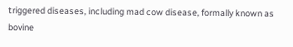triggered diseases, including mad cow disease, formally known as bovine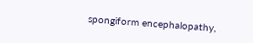spongiform encephalopathy,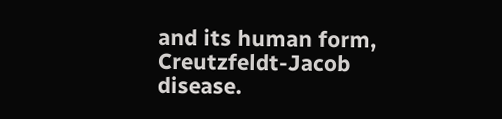and its human form, Creutzfeldt-Jacob disease.